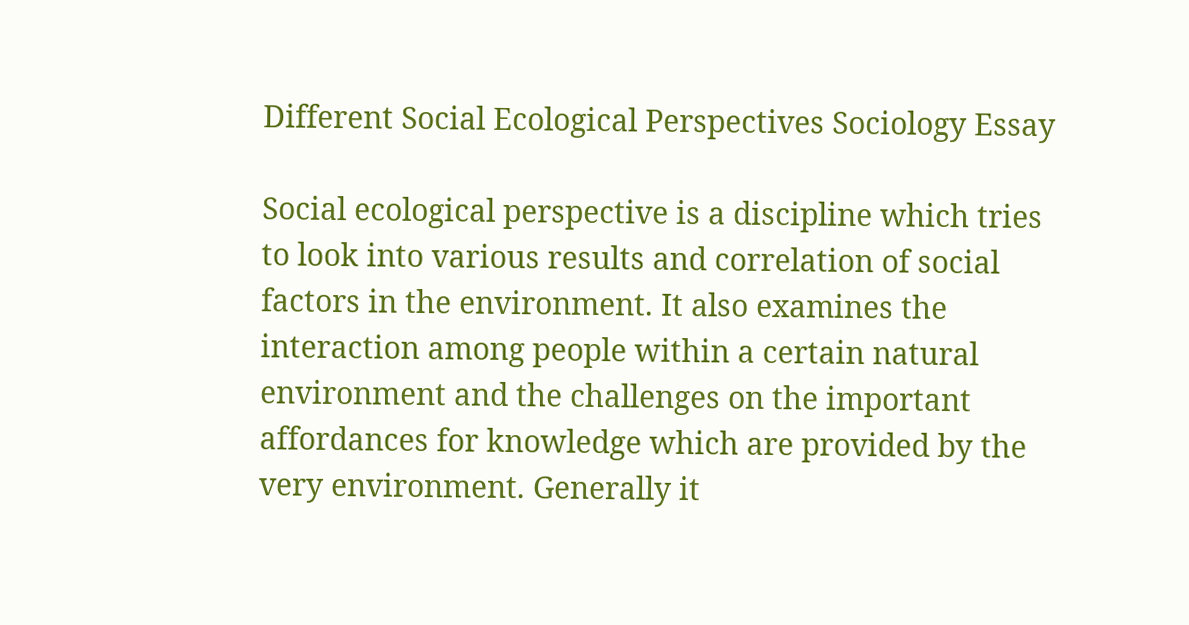Different Social Ecological Perspectives Sociology Essay

Social ecological perspective is a discipline which tries to look into various results and correlation of social factors in the environment. It also examines the interaction among people within a certain natural environment and the challenges on the important affordances for knowledge which are provided by the very environment. Generally it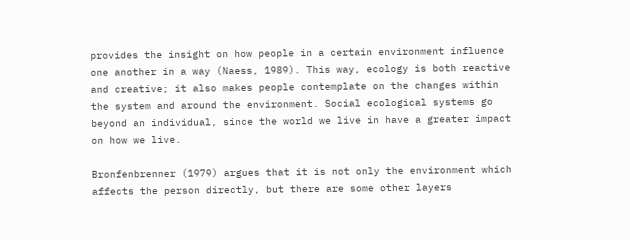provides the insight on how people in a certain environment influence one another in a way (Naess, 1989). This way, ecology is both reactive and creative; it also makes people contemplate on the changes within the system and around the environment. Social ecological systems go beyond an individual, since the world we live in have a greater impact on how we live.

Bronfenbrenner (1979) argues that it is not only the environment which affects the person directly, but there are some other layers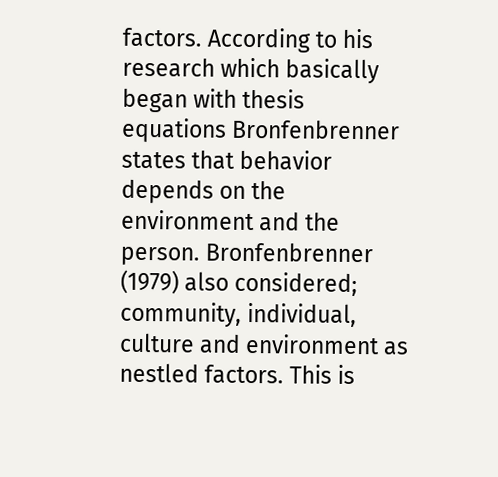factors. According to his research which basically began with thesis equations Bronfenbrenner states that behavior depends on the environment and the person. Bronfenbrenner (1979) also considered; community, individual, culture and environment as nestled factors. This is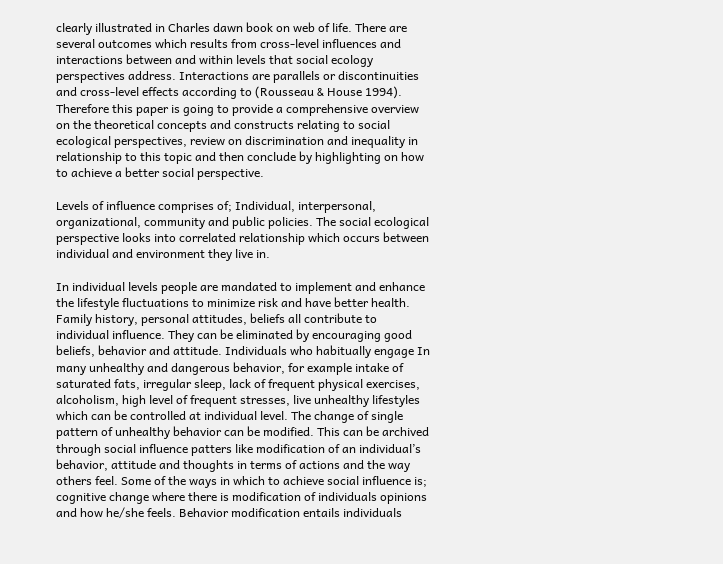clearly illustrated in Charles dawn book on web of life. There are several outcomes which results from cross-level influences and interactions between and within levels that social ecology perspectives address. Interactions are parallels or discontinuities and cross-level effects according to (Rousseau & House 1994). Therefore this paper is going to provide a comprehensive overview on the theoretical concepts and constructs relating to social ecological perspectives, review on discrimination and inequality in relationship to this topic and then conclude by highlighting on how to achieve a better social perspective.

Levels of influence comprises of; Individual, interpersonal, organizational, community and public policies. The social ecological perspective looks into correlated relationship which occurs between individual and environment they live in.

In individual levels people are mandated to implement and enhance the lifestyle fluctuations to minimize risk and have better health. Family history, personal attitudes, beliefs all contribute to individual influence. They can be eliminated by encouraging good beliefs, behavior and attitude. Individuals who habitually engage In many unhealthy and dangerous behavior, for example intake of saturated fats, irregular sleep, lack of frequent physical exercises, alcoholism, high level of frequent stresses, live unhealthy lifestyles which can be controlled at individual level. The change of single pattern of unhealthy behavior can be modified. This can be archived through social influence patters like modification of an individual’s behavior, attitude and thoughts in terms of actions and the way others feel. Some of the ways in which to achieve social influence is; cognitive change where there is modification of individuals opinions and how he/she feels. Behavior modification entails individuals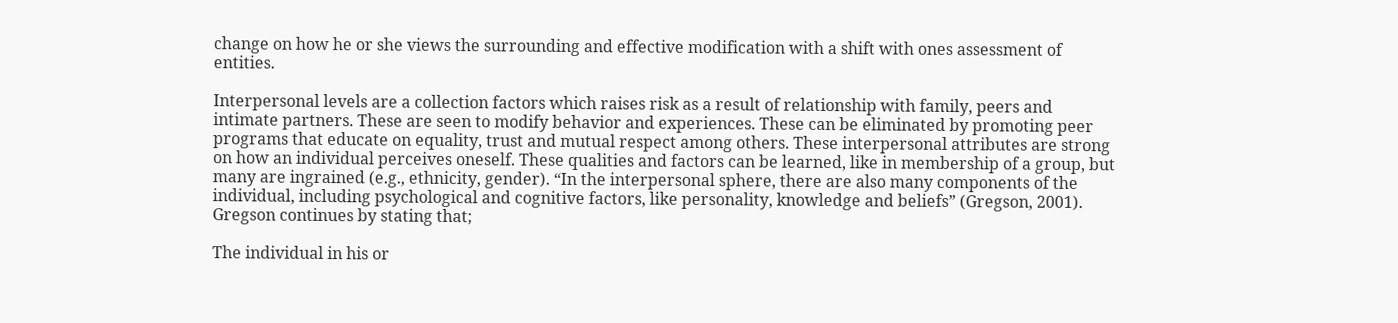change on how he or she views the surrounding and effective modification with a shift with ones assessment of entities.

Interpersonal levels are a collection factors which raises risk as a result of relationship with family, peers and intimate partners. These are seen to modify behavior and experiences. These can be eliminated by promoting peer programs that educate on equality, trust and mutual respect among others. These interpersonal attributes are strong on how an individual perceives oneself. These qualities and factors can be learned, like in membership of a group, but many are ingrained (e.g., ethnicity, gender). “In the interpersonal sphere, there are also many components of the individual, including psychological and cognitive factors, like personality, knowledge and beliefs” (Gregson, 2001). Gregson continues by stating that;

The individual in his or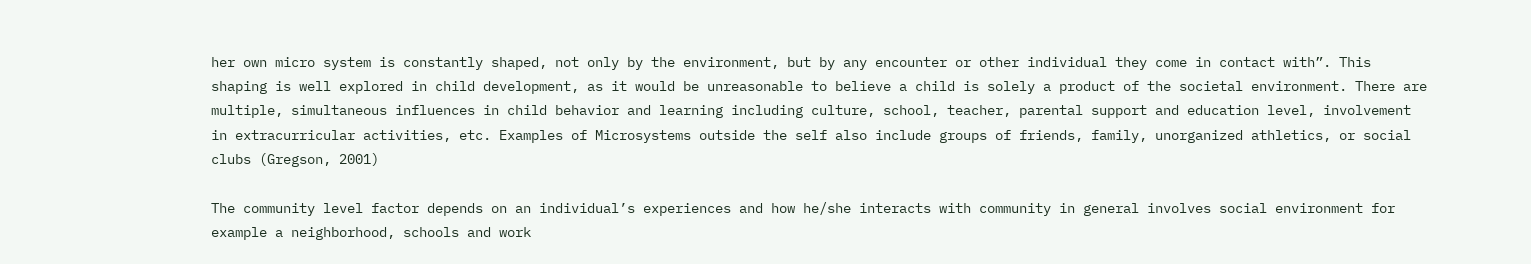her own micro system is constantly shaped, not only by the environment, but by any encounter or other individual they come in contact with”. This shaping is well explored in child development, as it would be unreasonable to believe a child is solely a product of the societal environment. There are multiple, simultaneous influences in child behavior and learning including culture, school, teacher, parental support and education level, involvement in extracurricular activities, etc. Examples of Microsystems outside the self also include groups of friends, family, unorganized athletics, or social clubs (Gregson, 2001)

The community level factor depends on an individual’s experiences and how he/she interacts with community in general involves social environment for example a neighborhood, schools and work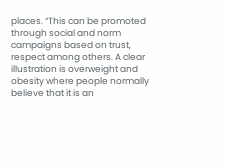places. “This can be promoted through social and norm campaigns based on trust, respect among others. A clear illustration is overweight and obesity where people normally believe that it is an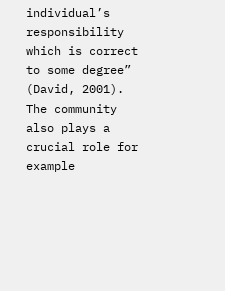individual’s responsibility which is correct to some degree” (David, 2001). The community also plays a crucial role for example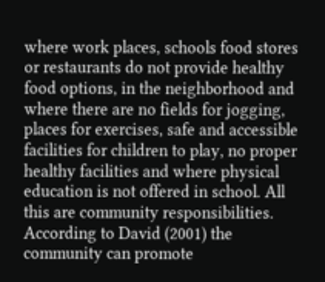where work places, schools food stores or restaurants do not provide healthy food options, in the neighborhood and where there are no fields for jogging, places for exercises, safe and accessible facilities for children to play, no proper healthy facilities and where physical education is not offered in school. All this are community responsibilities. According to David (2001) the community can promote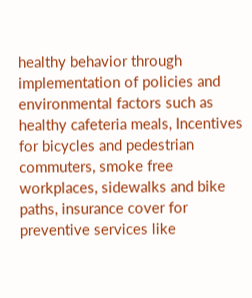healthy behavior through implementation of policies and environmental factors such as healthy cafeteria meals, Incentives for bicycles and pedestrian commuters, smoke free workplaces, sidewalks and bike paths, insurance cover for preventive services like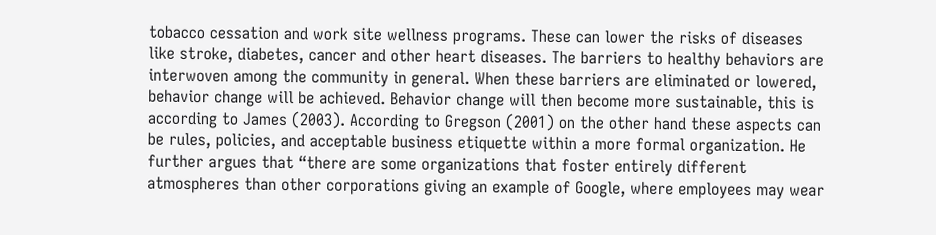tobacco cessation and work site wellness programs. These can lower the risks of diseases like stroke, diabetes, cancer and other heart diseases. The barriers to healthy behaviors are interwoven among the community in general. When these barriers are eliminated or lowered, behavior change will be achieved. Behavior change will then become more sustainable, this is according to James (2003). According to Gregson (2001) on the other hand these aspects can be rules, policies, and acceptable business etiquette within a more formal organization. He further argues that “there are some organizations that foster entirely different atmospheres than other corporations giving an example of Google, where employees may wear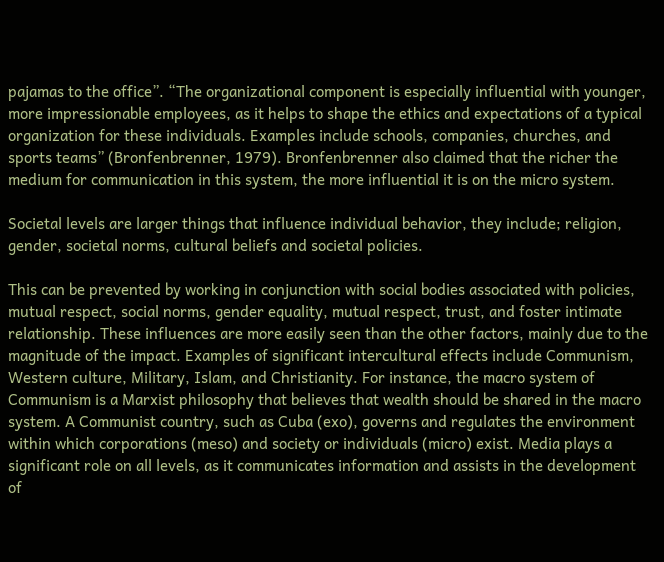pajamas to the office”. “The organizational component is especially influential with younger, more impressionable employees, as it helps to shape the ethics and expectations of a typical organization for these individuals. Examples include schools, companies, churches, and sports teams” (Bronfenbrenner, 1979). Bronfenbrenner also claimed that the richer the medium for communication in this system, the more influential it is on the micro system.

Societal levels are larger things that influence individual behavior, they include; religion, gender, societal norms, cultural beliefs and societal policies.

This can be prevented by working in conjunction with social bodies associated with policies, mutual respect, social norms, gender equality, mutual respect, trust, and foster intimate relationship. These influences are more easily seen than the other factors, mainly due to the magnitude of the impact. Examples of significant intercultural effects include Communism, Western culture, Military, Islam, and Christianity. For instance, the macro system of Communism is a Marxist philosophy that believes that wealth should be shared in the macro system. A Communist country, such as Cuba (exo), governs and regulates the environment within which corporations (meso) and society or individuals (micro) exist. Media plays a significant role on all levels, as it communicates information and assists in the development of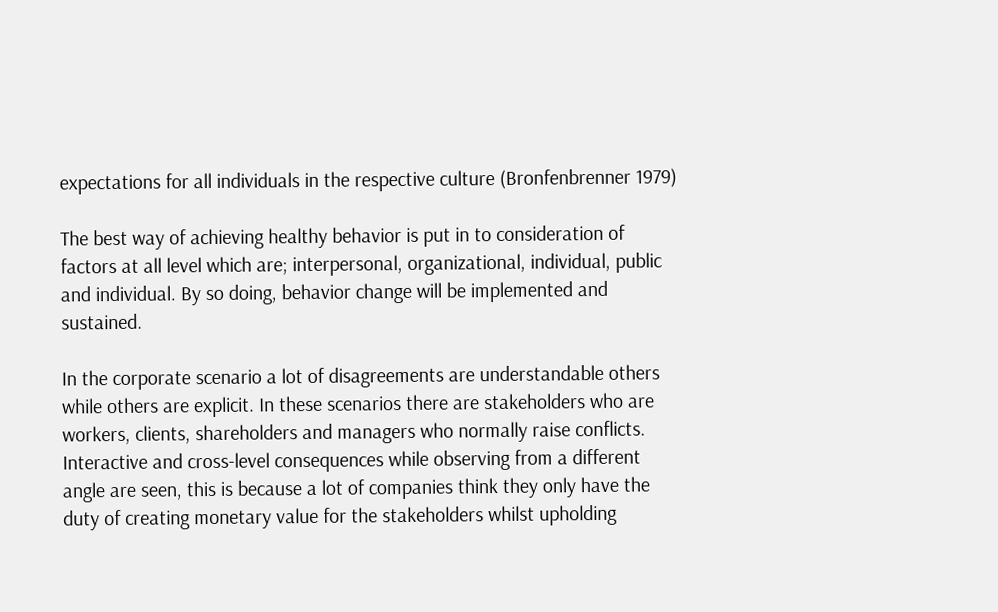expectations for all individuals in the respective culture (Bronfenbrenner 1979)

The best way of achieving healthy behavior is put in to consideration of factors at all level which are; interpersonal, organizational, individual, public and individual. By so doing, behavior change will be implemented and sustained.

In the corporate scenario a lot of disagreements are understandable others while others are explicit. In these scenarios there are stakeholders who are workers, clients, shareholders and managers who normally raise conflicts. Interactive and cross-level consequences while observing from a different angle are seen, this is because a lot of companies think they only have the duty of creating monetary value for the stakeholders whilst upholding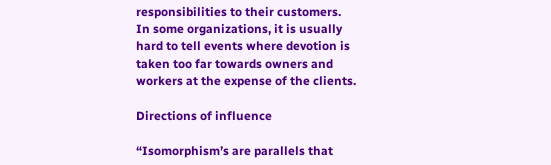responsibilities to their customers. In some organizations, it is usually hard to tell events where devotion is taken too far towards owners and workers at the expense of the clients.

Directions of influence

“Isomorphism’s are parallels that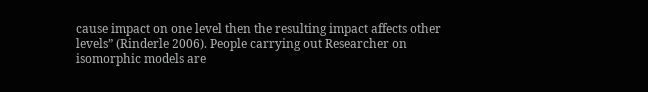cause impact on one level then the resulting impact affects other levels” (Rinderle 2006). People carrying out Researcher on isomorphic models are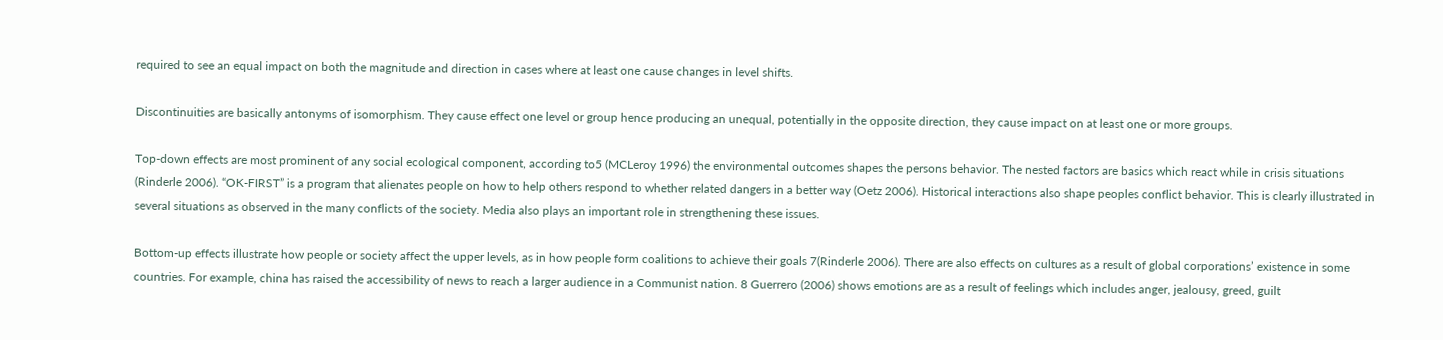required to see an equal impact on both the magnitude and direction in cases where at least one cause changes in level shifts.

Discontinuities are basically antonyms of isomorphism. They cause effect one level or group hence producing an unequal, potentially in the opposite direction, they cause impact on at least one or more groups.

Top-down effects are most prominent of any social ecological component, according to5 (MCLeroy 1996) the environmental outcomes shapes the persons behavior. The nested factors are basics which react while in crisis situations (Rinderle 2006). “OK-FIRST” is a program that alienates people on how to help others respond to whether related dangers in a better way (Oetz 2006). Historical interactions also shape peoples conflict behavior. This is clearly illustrated in several situations as observed in the many conflicts of the society. Media also plays an important role in strengthening these issues.

Bottom-up effects illustrate how people or society affect the upper levels, as in how people form coalitions to achieve their goals 7(Rinderle 2006). There are also effects on cultures as a result of global corporations’ existence in some countries. For example, china has raised the accessibility of news to reach a larger audience in a Communist nation. 8 Guerrero (2006) shows emotions are as a result of feelings which includes anger, jealousy, greed, guilt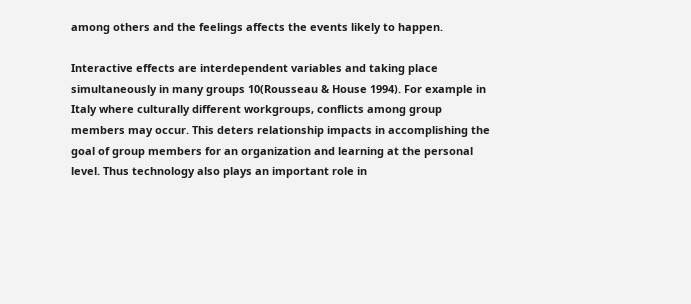among others and the feelings affects the events likely to happen.

Interactive effects are interdependent variables and taking place simultaneously in many groups 10(Rousseau & House 1994). For example in Italy where culturally different workgroups, conflicts among group members may occur. This deters relationship impacts in accomplishing the goal of group members for an organization and learning at the personal level. Thus technology also plays an important role in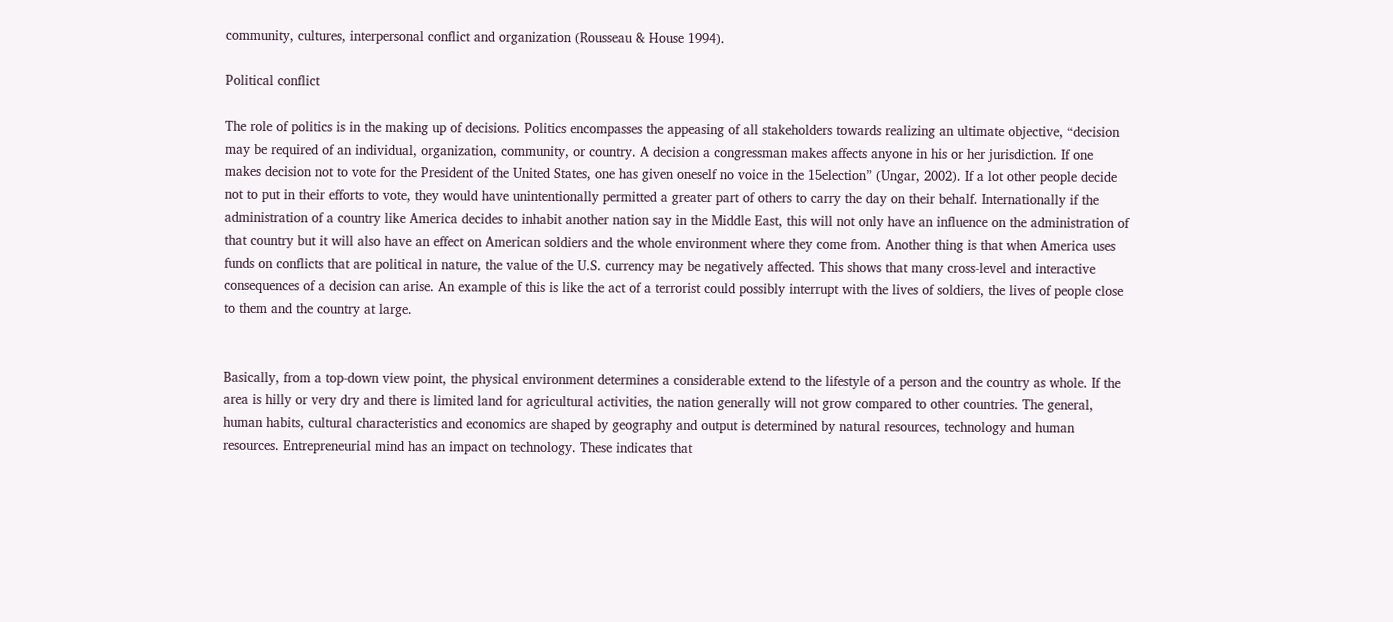community, cultures, interpersonal conflict and organization (Rousseau & House 1994).

Political conflict

The role of politics is in the making up of decisions. Politics encompasses the appeasing of all stakeholders towards realizing an ultimate objective, “decision may be required of an individual, organization, community, or country. A decision a congressman makes affects anyone in his or her jurisdiction. If one makes decision not to vote for the President of the United States, one has given oneself no voice in the 15election” (Ungar, 2002). If a lot other people decide not to put in their efforts to vote, they would have unintentionally permitted a greater part of others to carry the day on their behalf. Internationally if the administration of a country like America decides to inhabit another nation say in the Middle East, this will not only have an influence on the administration of that country but it will also have an effect on American soldiers and the whole environment where they come from. Another thing is that when America uses funds on conflicts that are political in nature, the value of the U.S. currency may be negatively affected. This shows that many cross-level and interactive consequences of a decision can arise. An example of this is like the act of a terrorist could possibly interrupt with the lives of soldiers, the lives of people close to them and the country at large.


Basically, from a top-down view point, the physical environment determines a considerable extend to the lifestyle of a person and the country as whole. If the area is hilly or very dry and there is limited land for agricultural activities, the nation generally will not grow compared to other countries. The general, human habits, cultural characteristics and economics are shaped by geography and output is determined by natural resources, technology and human resources. Entrepreneurial mind has an impact on technology. These indicates that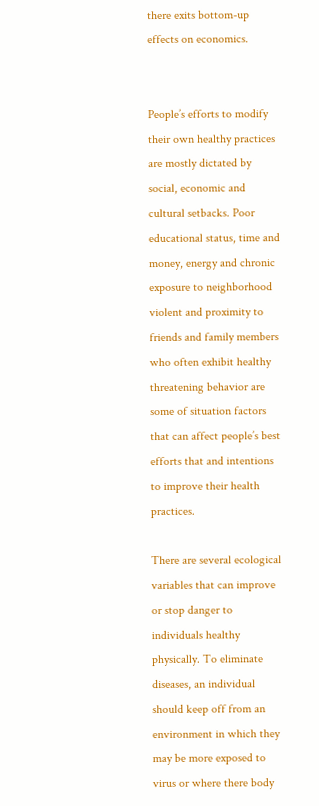there exits bottom-up effects on economics.


People’s efforts to modify their own healthy practices are mostly dictated by social, economic and cultural setbacks. Poor educational status, time and money, energy and chronic exposure to neighborhood violent and proximity to friends and family members who often exhibit healthy threatening behavior are some of situation factors that can affect people’s best efforts that and intentions to improve their health practices.

There are several ecological variables that can improve or stop danger to individuals healthy physically. To eliminate diseases, an individual should keep off from an environment in which they may be more exposed to virus or where there body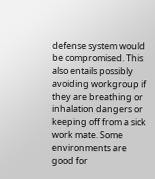defense system would be compromised. This also entails possibly avoiding workgroup if they are breathing or inhalation dangers or keeping off from a sick work mate. Some environments are good for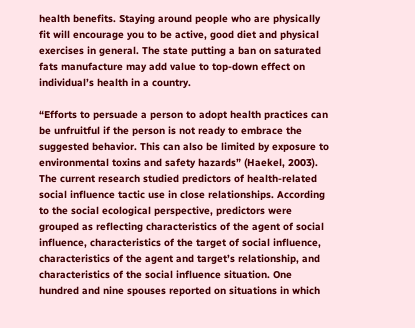health benefits. Staying around people who are physically fit will encourage you to be active, good diet and physical exercises in general. The state putting a ban on saturated fats manufacture may add value to top-down effect on individual’s health in a country.

“Efforts to persuade a person to adopt health practices can be unfruitful if the person is not ready to embrace the suggested behavior. This can also be limited by exposure to environmental toxins and safety hazards” (Haekel, 2003). The current research studied predictors of health-related social influence tactic use in close relationships. According to the social ecological perspective, predictors were grouped as reflecting characteristics of the agent of social influence, characteristics of the target of social influence, characteristics of the agent and target’s relationship, and characteristics of the social influence situation. One hundred and nine spouses reported on situations in which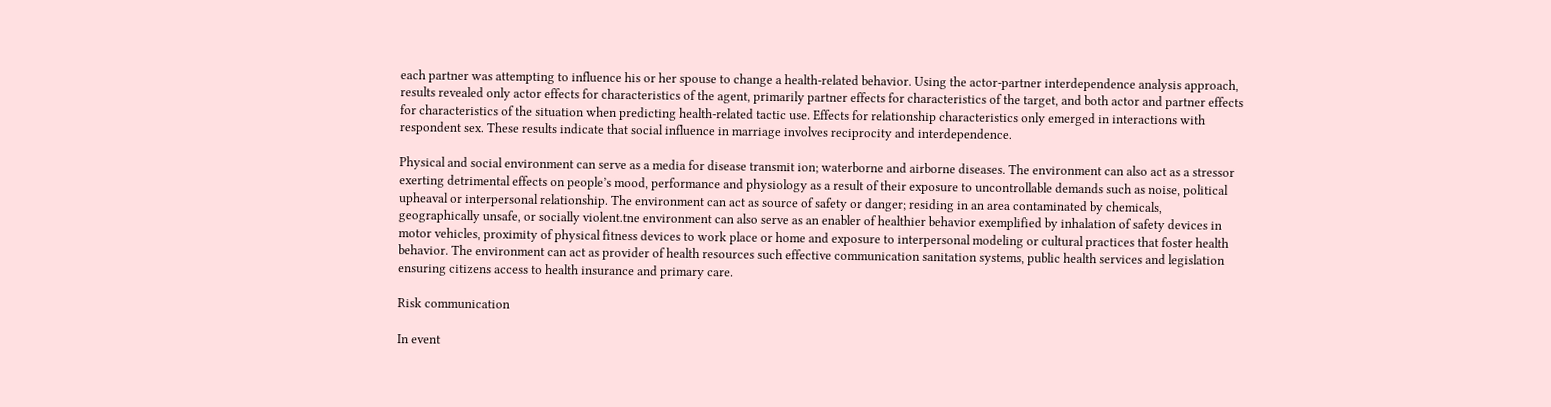each partner was attempting to influence his or her spouse to change a health-related behavior. Using the actor-partner interdependence analysis approach, results revealed only actor effects for characteristics of the agent, primarily partner effects for characteristics of the target, and both actor and partner effects for characteristics of the situation when predicting health-related tactic use. Effects for relationship characteristics only emerged in interactions with respondent sex. These results indicate that social influence in marriage involves reciprocity and interdependence.

Physical and social environment can serve as a media for disease transmit ion; waterborne and airborne diseases. The environment can also act as a stressor exerting detrimental effects on people’s mood, performance and physiology as a result of their exposure to uncontrollable demands such as noise, political upheaval or interpersonal relationship. The environment can act as source of safety or danger; residing in an area contaminated by chemicals, geographically unsafe, or socially violent.tne environment can also serve as an enabler of healthier behavior exemplified by inhalation of safety devices in motor vehicles, proximity of physical fitness devices to work place or home and exposure to interpersonal modeling or cultural practices that foster health behavior. The environment can act as provider of health resources such effective communication sanitation systems, public health services and legislation ensuring citizens access to health insurance and primary care.

Risk communication

In event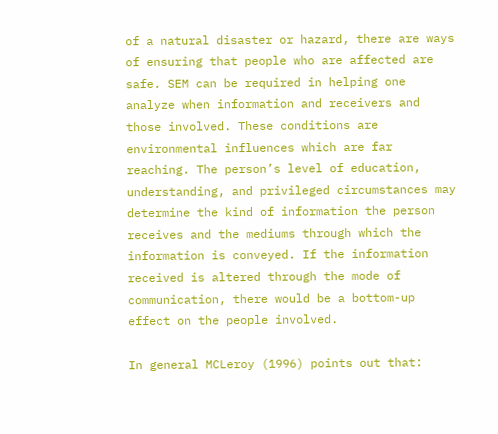of a natural disaster or hazard, there are ways of ensuring that people who are affected are safe. SEM can be required in helping one analyze when information and receivers and those involved. These conditions are environmental influences which are far reaching. The person’s level of education, understanding, and privileged circumstances may determine the kind of information the person receives and the mediums through which the information is conveyed. If the information received is altered through the mode of communication, there would be a bottom-up effect on the people involved.

In general MCLeroy (1996) points out that: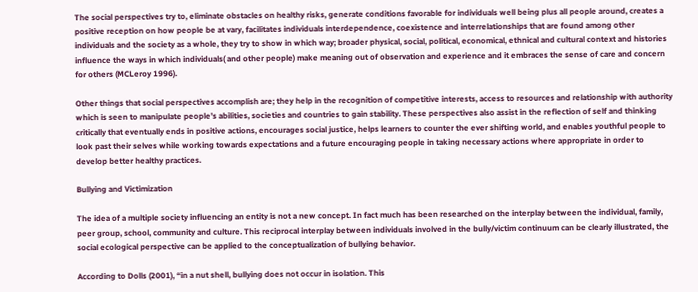The social perspectives try to, eliminate obstacles on healthy risks, generate conditions favorable for individuals well being plus all people around, creates a positive reception on how people be at vary, facilitates individuals interdependence, coexistence and interrelationships that are found among other individuals and the society as a whole, they try to show in which way; broader physical, social, political, economical, ethnical and cultural context and histories influence the ways in which individuals( and other people) make meaning out of observation and experience and it embraces the sense of care and concern for others (MCLeroy 1996).

Other things that social perspectives accomplish are; they help in the recognition of competitive interests, access to resources and relationship with authority which is seen to manipulate people’s abilities, societies and countries to gain stability. These perspectives also assist in the reflection of self and thinking critically that eventually ends in positive actions, encourages social justice, helps learners to counter the ever shifting world, and enables youthful people to look past their selves while working towards expectations and a future encouraging people in taking necessary actions where appropriate in order to develop better healthy practices.

Bullying and Victimization

The idea of a multiple society influencing an entity is not a new concept. In fact much has been researched on the interplay between the individual, family, peer group, school, community and culture. This reciprocal interplay between individuals involved in the bully/victim continuum can be clearly illustrated, the social ecological perspective can be applied to the conceptualization of bullying behavior.

According to Dolls (2001), “in a nut shell, bullying does not occur in isolation. This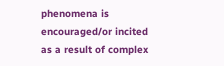phenomena is encouraged/or incited as a result of complex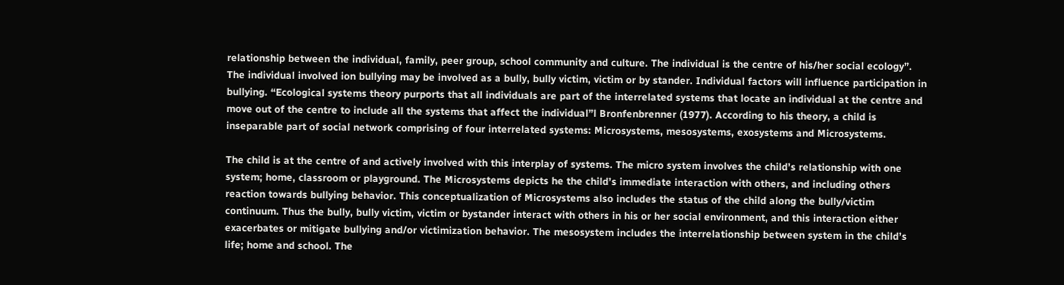relationship between the individual, family, peer group, school community and culture. The individual is the centre of his/her social ecology”. The individual involved ion bullying may be involved as a bully, bully victim, victim or by stander. Individual factors will influence participation in bullying. “Ecological systems theory purports that all individuals are part of the interrelated systems that locate an individual at the centre and move out of the centre to include all the systems that affect the individual”l Bronfenbrenner (1977). According to his theory, a child is inseparable part of social network comprising of four interrelated systems: Microsystems, mesosystems, exosystems and Microsystems.

The child is at the centre of and actively involved with this interplay of systems. The micro system involves the child’s relationship with one system; home, classroom or playground. The Microsystems depicts he the child’s immediate interaction with others, and including others reaction towards bullying behavior. This conceptualization of Microsystems also includes the status of the child along the bully/victim continuum. Thus the bully, bully victim, victim or bystander interact with others in his or her social environment, and this interaction either exacerbates or mitigate bullying and/or victimization behavior. The mesosystem includes the interrelationship between system in the child’s life; home and school. The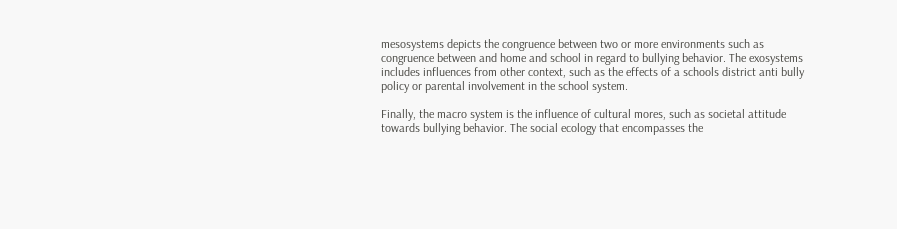mesosystems depicts the congruence between two or more environments such as congruence between and home and school in regard to bullying behavior. The exosystems includes influences from other context, such as the effects of a schools district anti bully policy or parental involvement in the school system.

Finally, the macro system is the influence of cultural mores, such as societal attitude towards bullying behavior. The social ecology that encompasses the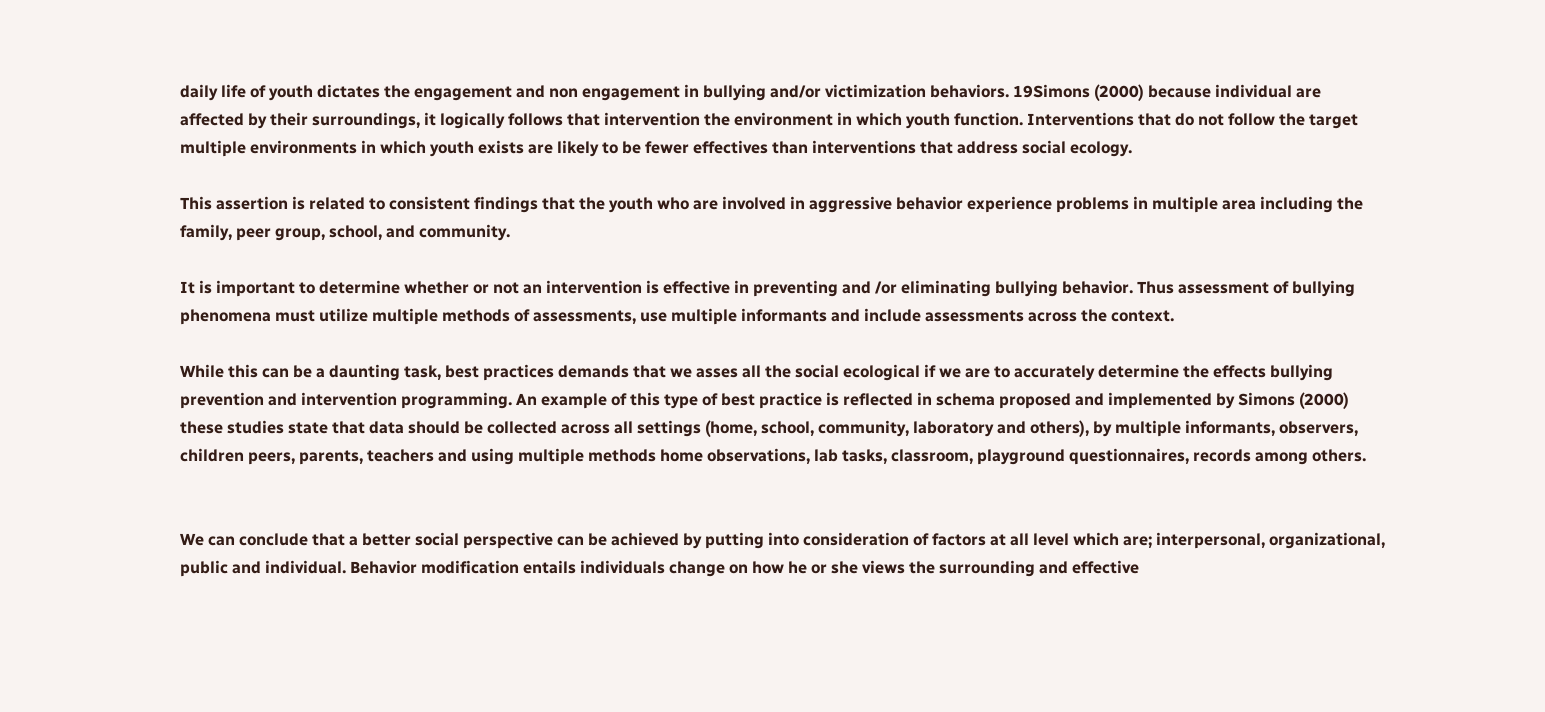daily life of youth dictates the engagement and non engagement in bullying and/or victimization behaviors. 19Simons (2000) because individual are affected by their surroundings, it logically follows that intervention the environment in which youth function. Interventions that do not follow the target multiple environments in which youth exists are likely to be fewer effectives than interventions that address social ecology.

This assertion is related to consistent findings that the youth who are involved in aggressive behavior experience problems in multiple area including the family, peer group, school, and community.

It is important to determine whether or not an intervention is effective in preventing and /or eliminating bullying behavior. Thus assessment of bullying phenomena must utilize multiple methods of assessments, use multiple informants and include assessments across the context.

While this can be a daunting task, best practices demands that we asses all the social ecological if we are to accurately determine the effects bullying prevention and intervention programming. An example of this type of best practice is reflected in schema proposed and implemented by Simons (2000) these studies state that data should be collected across all settings (home, school, community, laboratory and others), by multiple informants, observers, children peers, parents, teachers and using multiple methods home observations, lab tasks, classroom, playground questionnaires, records among others.


We can conclude that a better social perspective can be achieved by putting into consideration of factors at all level which are; interpersonal, organizational, public and individual. Behavior modification entails individuals change on how he or she views the surrounding and effective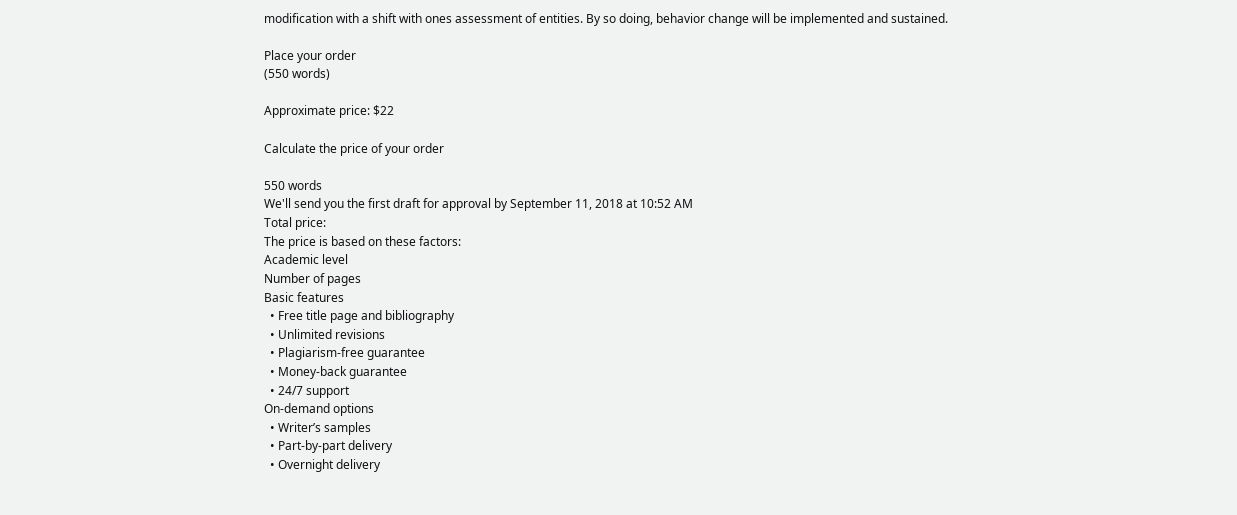modification with a shift with ones assessment of entities. By so doing, behavior change will be implemented and sustained.

Place your order
(550 words)

Approximate price: $22

Calculate the price of your order

550 words
We'll send you the first draft for approval by September 11, 2018 at 10:52 AM
Total price:
The price is based on these factors:
Academic level
Number of pages
Basic features
  • Free title page and bibliography
  • Unlimited revisions
  • Plagiarism-free guarantee
  • Money-back guarantee
  • 24/7 support
On-demand options
  • Writer’s samples
  • Part-by-part delivery
  • Overnight delivery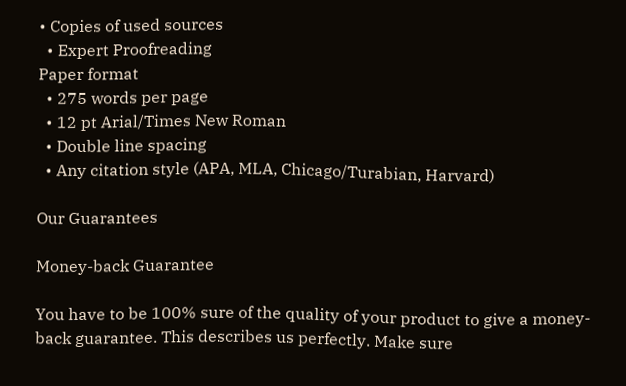• Copies of used sources
  • Expert Proofreading
Paper format
  • 275 words per page
  • 12 pt Arial/Times New Roman
  • Double line spacing
  • Any citation style (APA, MLA, Chicago/Turabian, Harvard)

Our Guarantees

Money-back Guarantee

You have to be 100% sure of the quality of your product to give a money-back guarantee. This describes us perfectly. Make sure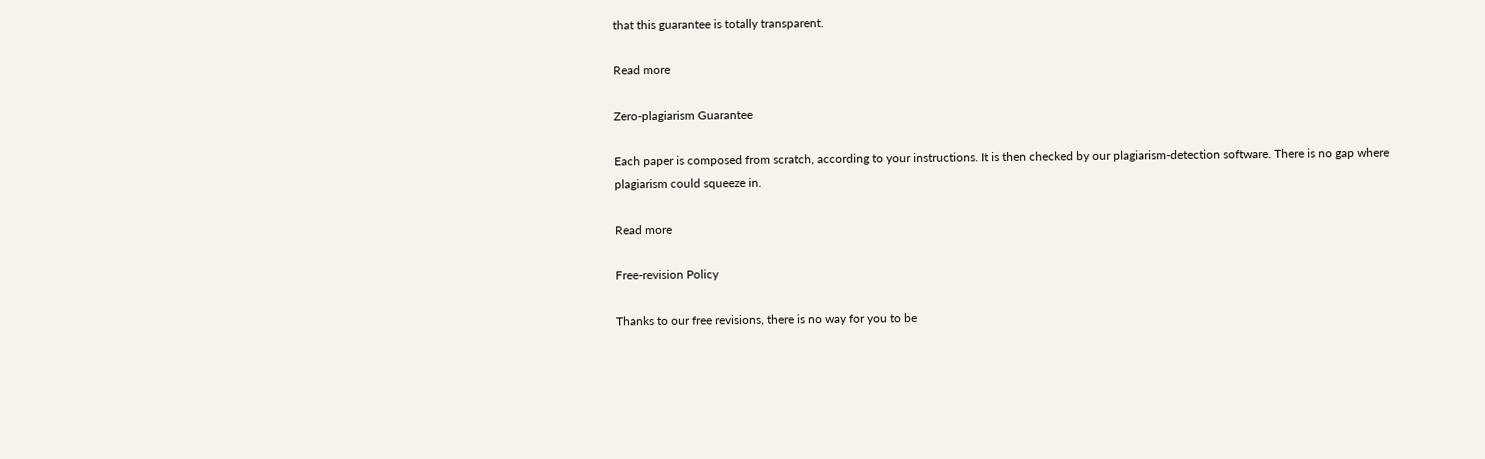that this guarantee is totally transparent.

Read more

Zero-plagiarism Guarantee

Each paper is composed from scratch, according to your instructions. It is then checked by our plagiarism-detection software. There is no gap where plagiarism could squeeze in.

Read more

Free-revision Policy

Thanks to our free revisions, there is no way for you to be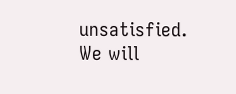unsatisfied. We will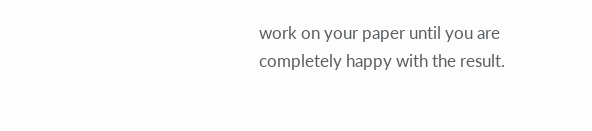work on your paper until you are completely happy with the result.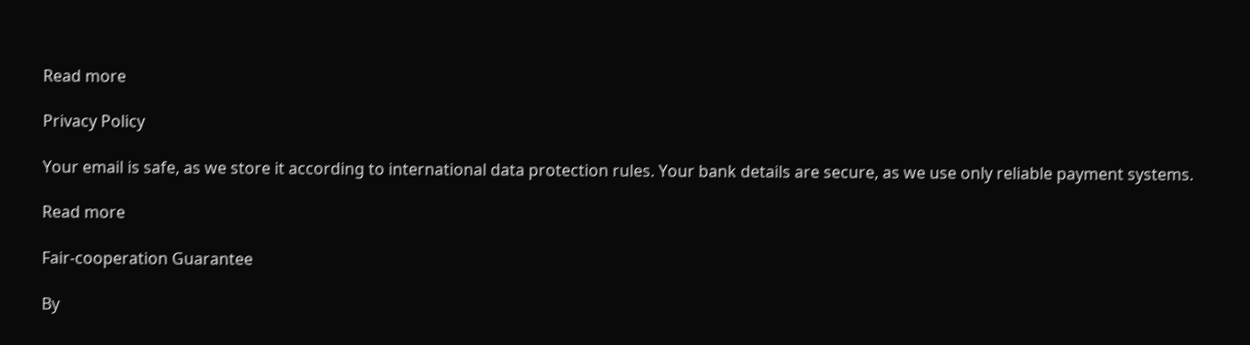Read more

Privacy Policy

Your email is safe, as we store it according to international data protection rules. Your bank details are secure, as we use only reliable payment systems.

Read more

Fair-cooperation Guarantee

By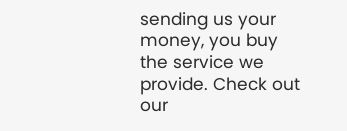sending us your money, you buy the service we provide. Check out our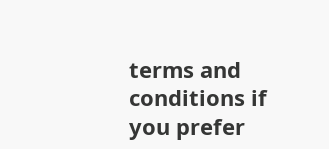terms and conditions if you prefer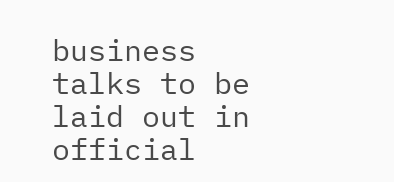business talks to be laid out in official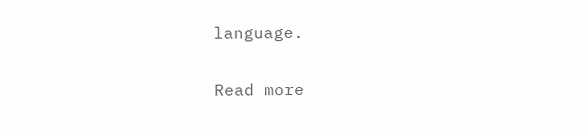language.

Read more